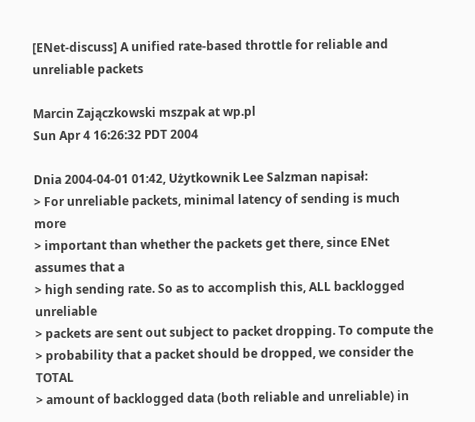[ENet-discuss] A unified rate-based throttle for reliable and unreliable packets

Marcin Zajączkowski mszpak at wp.pl
Sun Apr 4 16:26:32 PDT 2004

Dnia 2004-04-01 01:42, Użytkownik Lee Salzman napisał:
> For unreliable packets, minimal latency of sending is much more
> important than whether the packets get there, since ENet assumes that a
> high sending rate. So as to accomplish this, ALL backlogged unreliable
> packets are sent out subject to packet dropping. To compute the
> probability that a packet should be dropped, we consider the TOTAL
> amount of backlogged data (both reliable and unreliable) in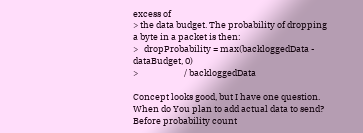excess of
> the data budget. The probability of dropping a byte in a packet is then:
>   dropProbability = max(backloggedData - dataBudget, 0)
>                       / backloggedData

Concept looks good, but I have one question.
When do You plan to add actual data to send? Before probability count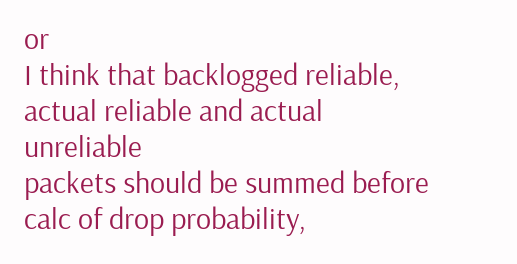or
I think that backlogged reliable, actual reliable and actual unreliable
packets should be summed before calc of drop probability,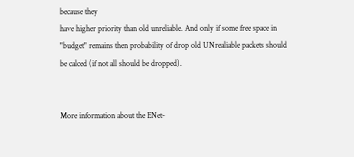because they
have higher priority than old unreliable. And only if some free space in
"budget" remains then probability of drop old UNrealiable packets should
be calced (if not all should be dropped).


More information about the ENet-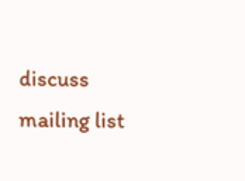discuss mailing list